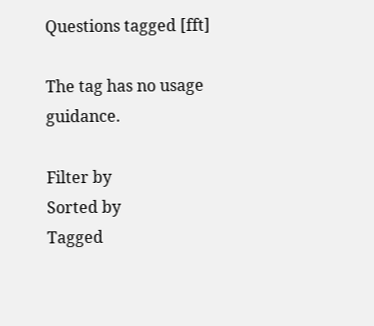Questions tagged [fft]

The tag has no usage guidance.

Filter by
Sorted by
Tagged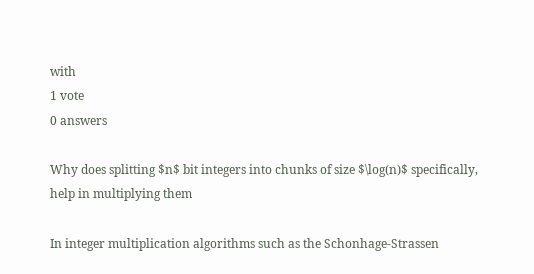with
1 vote
0 answers

Why does splitting $n$ bit integers into chunks of size $\log(n)$ specifically, help in multiplying them

In integer multiplication algorithms such as the Schonhage-Strassen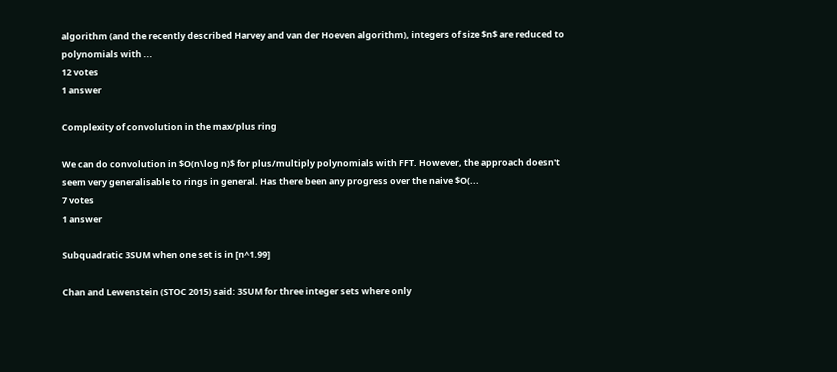algorithm (and the recently described Harvey and van der Hoeven algorithm), integers of size $n$ are reduced to polynomials with ...
12 votes
1 answer

Complexity of convolution in the max/plus ring

We can do convolution in $O(n\log n)$ for plus/multiply polynomials with FFT. However, the approach doesn't seem very generalisable to rings in general. Has there been any progress over the naive $O(...
7 votes
1 answer

Subquadratic 3SUM when one set is in [n^1.99]

Chan and Lewenstein (STOC 2015) said: 3SUM for three integer sets where only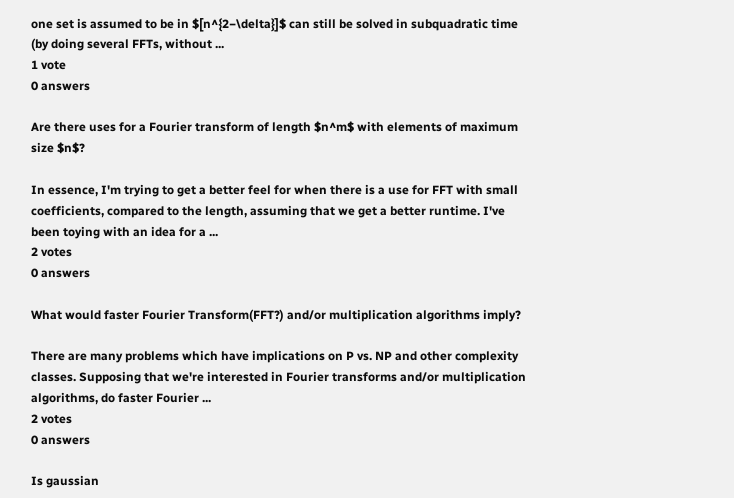one set is assumed to be in $[n^{2−\delta}]$ can still be solved in subquadratic time (by doing several FFTs, without ...
1 vote
0 answers

Are there uses for a Fourier transform of length $n^m$ with elements of maximum size $n$?

In essence, I'm trying to get a better feel for when there is a use for FFT with small coefficients, compared to the length, assuming that we get a better runtime. I've been toying with an idea for a ...
2 votes
0 answers

What would faster Fourier Transform(FFT?) and/or multiplication algorithms imply?

There are many problems which have implications on P vs. NP and other complexity classes. Supposing that we're interested in Fourier transforms and/or multiplication algorithms, do faster Fourier ...
2 votes
0 answers

Is gaussian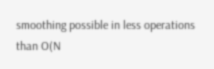smoothing possible in less operations than O(N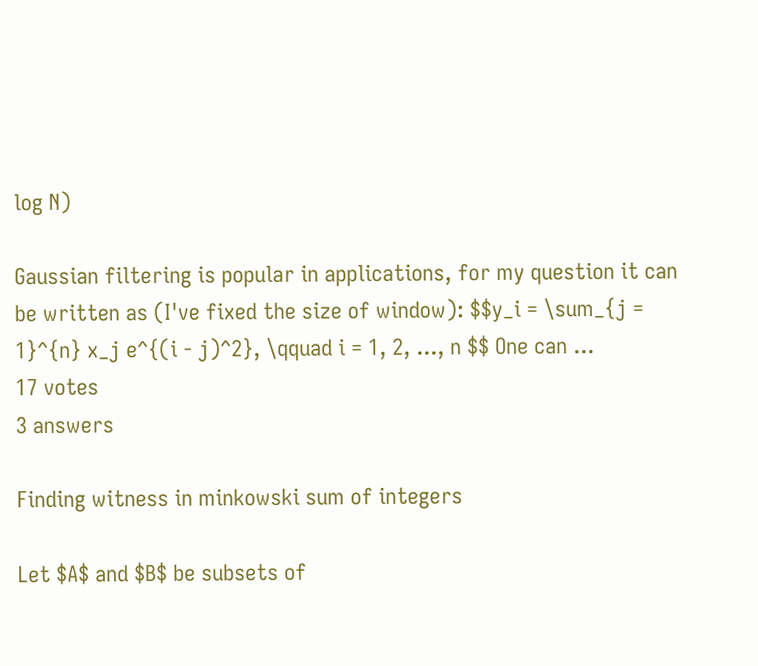log N)

Gaussian filtering is popular in applications, for my question it can be written as (I've fixed the size of window): $$y_i = \sum_{j = 1}^{n} x_j e^{(i - j)^2}, \qquad i = 1, 2, ..., n $$ One can ...
17 votes
3 answers

Finding witness in minkowski sum of integers

Let $A$ and $B$ be subsets of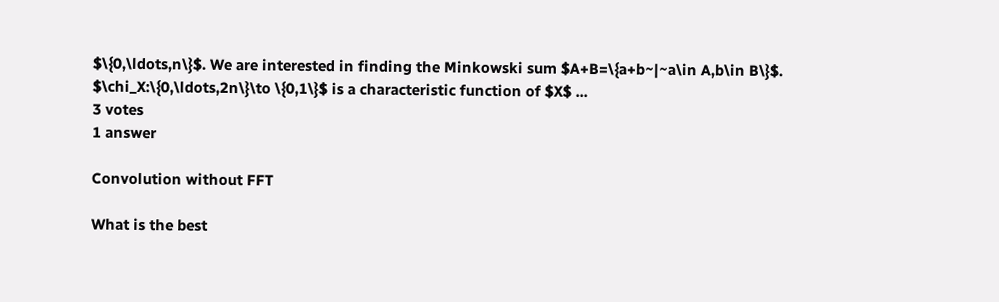$\{0,\ldots,n\}$. We are interested in finding the Minkowski sum $A+B=\{a+b~|~a\in A,b\in B\}$. $\chi_X:\{0,\ldots,2n\}\to \{0,1\}$ is a characteristic function of $X$ ...
3 votes
1 answer

Convolution without FFT

What is the best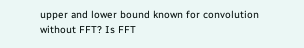upper and lower bound known for convolution without FFT? Is FFT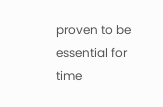proven to be essential for time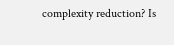complexity reduction? Is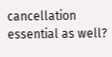cancellation essential as well?